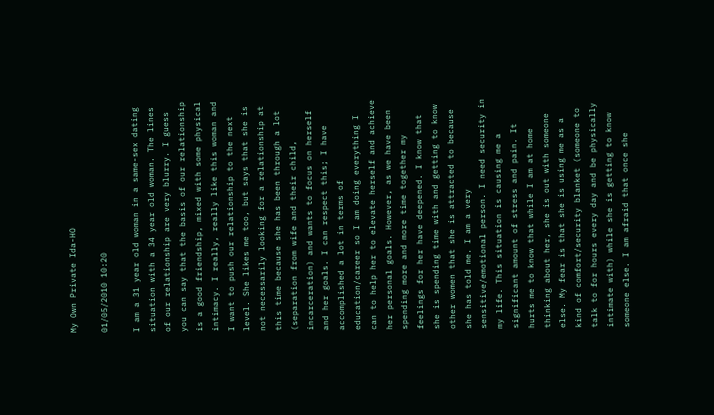My Own Private Ida-HO

01/05/2010 10:20

I am a 31 year old woman in a same-sex dating situation with a 34 year old woman. The lines of our relationship are very blurry. I guess you can say that the basis of our relationship is a good friendship, mixed with some physical intimacy. I really, really like this woman and I want to push our relationship to the next level. She likes me too, but says that she is not necessarily looking for a relationship at this time because she has been through a lot (separation from wife and their child, incarceration) and wants to focus on herself and her goals. I can respect this; I have accomplished a lot in terms of education/career so I am doing everything I can to help her to elevate herself and achieve her personal goals. However, as we have been spending more and more time together my feelings for her have deepened. I know that she is spending time with and getting to know other women that she is attracted to because she has told me. I am a very sensitive/emotional person. I need security in my life. This situation is causing me a significant amount of stress and pain. It hurts me to know that while I am at home thinking about her, she is out with someone else. My fear is that she is using me as a kind of comfort/security blanket (someone to talk to for hours every day and be physically intimate with) while she is getting to know someone else. I am afraid that once she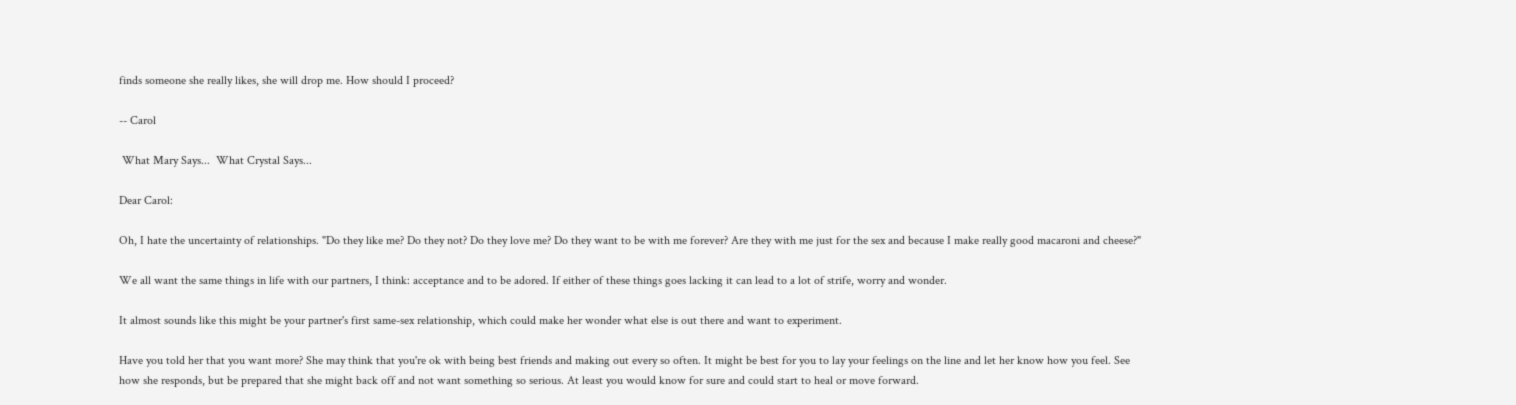finds someone she really likes, she will drop me. How should I proceed?

-- Carol

 What Mary Says...  What Crystal Says...

Dear Carol:

Oh, I hate the uncertainty of relationships. "Do they like me? Do they not? Do they love me? Do they want to be with me forever? Are they with me just for the sex and because I make really good macaroni and cheese?"

We all want the same things in life with our partners, I think: acceptance and to be adored. If either of these things goes lacking it can lead to a lot of strife, worry and wonder.

It almost sounds like this might be your partner's first same-sex relationship, which could make her wonder what else is out there and want to experiment.

Have you told her that you want more? She may think that you're ok with being best friends and making out every so often. It might be best for you to lay your feelings on the line and let her know how you feel. See how she responds, but be prepared that she might back off and not want something so serious. At least you would know for sure and could start to heal or move forward.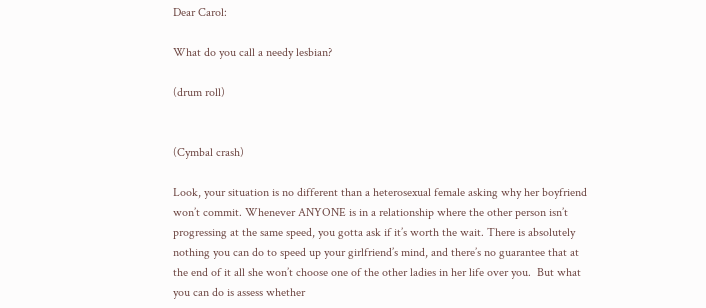Dear Carol:

What do you call a needy lesbian?

(drum roll)


(Cymbal crash)

Look, your situation is no different than a heterosexual female asking why her boyfriend won’t commit. Whenever ANYONE is in a relationship where the other person isn’t progressing at the same speed, you gotta ask if it’s worth the wait. There is absolutely nothing you can do to speed up your girlfriend’s mind, and there’s no guarantee that at the end of it all she won’t choose one of the other ladies in her life over you.  But what you can do is assess whether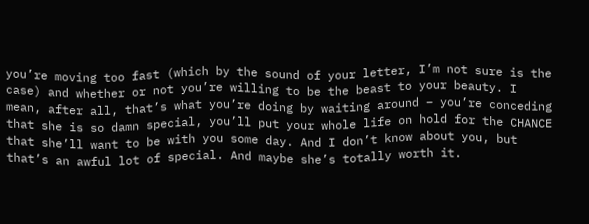you’re moving too fast (which by the sound of your letter, I’m not sure is the case) and whether or not you’re willing to be the beast to your beauty. I mean, after all, that’s what you’re doing by waiting around – you’re conceding that she is so damn special, you’ll put your whole life on hold for the CHANCE that she’ll want to be with you some day. And I don’t know about you, but that’s an awful lot of special. And maybe she’s totally worth it.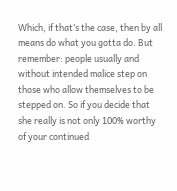Which, if that’s the case, then by all means do what you gotta do. But remember: people usually and without intended malice step on those who allow themselves to be stepped on. So if you decide that she really is not only 100% worthy of your continued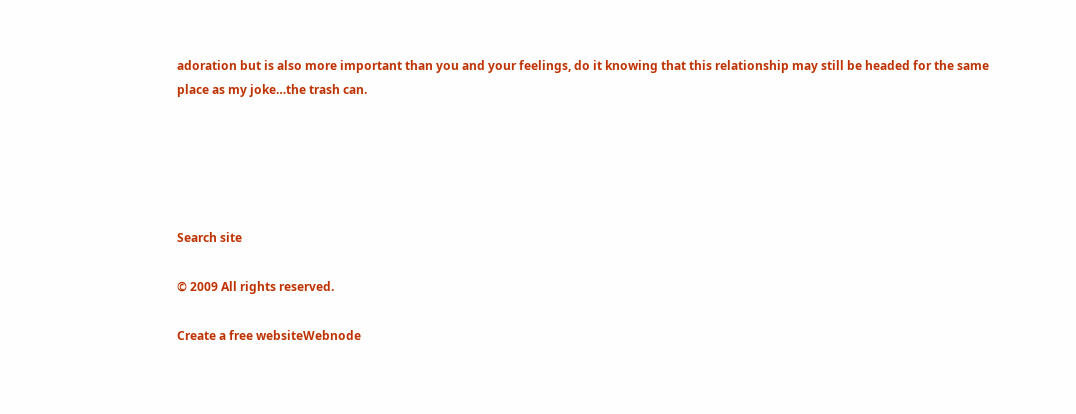adoration but is also more important than you and your feelings, do it knowing that this relationship may still be headed for the same place as my joke…the trash can.





Search site

© 2009 All rights reserved.

Create a free websiteWebnode